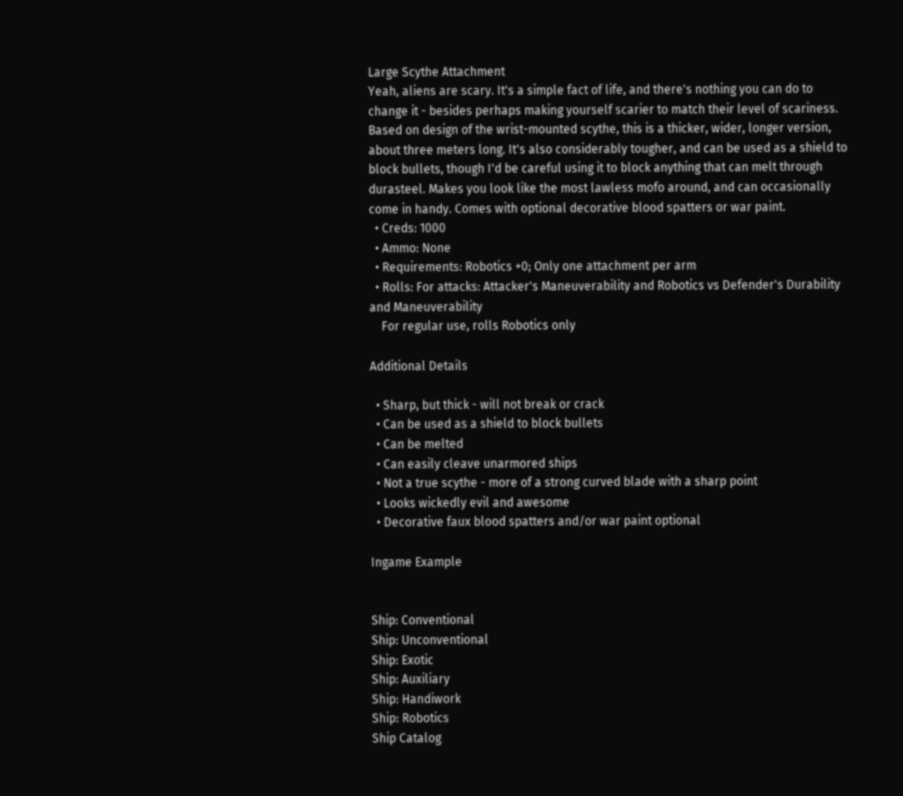Large Scythe Attachment
Yeah, aliens are scary. It's a simple fact of life, and there's nothing you can do to change it - besides perhaps making yourself scarier to match their level of scariness. Based on design of the wrist-mounted scythe, this is a thicker, wider, longer version, about three meters long. It's also considerably tougher, and can be used as a shield to block bullets, though I'd be careful using it to block anything that can melt through durasteel. Makes you look like the most lawless mofo around, and can occasionally come in handy. Comes with optional decorative blood spatters or war paint.
  • Creds: 1000
  • Ammo: None
  • Requirements: Robotics +0; Only one attachment per arm
  • Rolls: For attacks: Attacker's Maneuverability and Robotics vs Defender's Durability and Maneuverability
    For regular use, rolls Robotics only

Additional Details

  • Sharp, but thick - will not break or crack
  • Can be used as a shield to block bullets
  • Can be melted
  • Can easily cleave unarmored ships
  • Not a true scythe - more of a strong curved blade with a sharp point
  • Looks wickedly evil and awesome
  • Decorative faux blood spatters and/or war paint optional

Ingame Example


Ship: Conventional
Ship: Unconventional
Ship: Exotic
Ship: Auxiliary
Ship: Handiwork
Ship: Robotics
Ship Catalog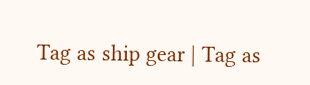Tag as ship gear | Tag as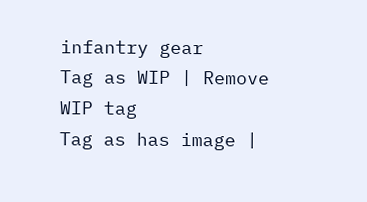infantry gear
Tag as WIP | Remove WIP tag
Tag as has image |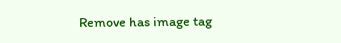Remove has image tag